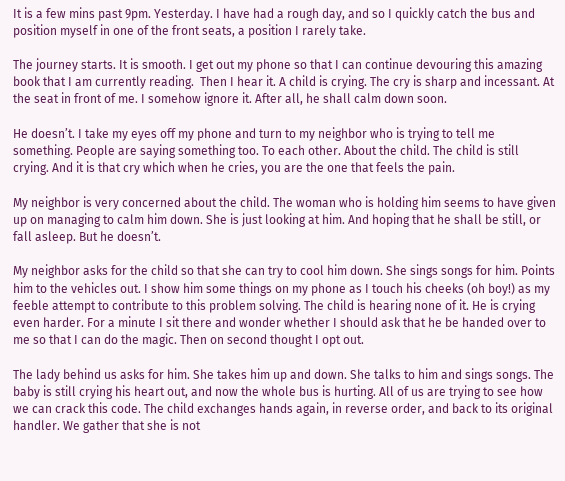It is a few mins past 9pm. Yesterday. I have had a rough day, and so I quickly catch the bus and position myself in one of the front seats, a position I rarely take.

The journey starts. It is smooth. I get out my phone so that I can continue devouring this amazing book that I am currently reading.  Then I hear it. A child is crying. The cry is sharp and incessant. At the seat in front of me. I somehow ignore it. After all, he shall calm down soon.

He doesn’t. I take my eyes off my phone and turn to my neighbor who is trying to tell me something. People are saying something too. To each other. About the child. The child is still crying. And it is that cry which when he cries, you are the one that feels the pain.

My neighbor is very concerned about the child. The woman who is holding him seems to have given up on managing to calm him down. She is just looking at him. And hoping that he shall be still, or fall asleep. But he doesn’t.

My neighbor asks for the child so that she can try to cool him down. She sings songs for him. Points him to the vehicles out. I show him some things on my phone as I touch his cheeks (oh boy!) as my feeble attempt to contribute to this problem solving. The child is hearing none of it. He is crying even harder. For a minute I sit there and wonder whether I should ask that he be handed over to me so that I can do the magic. Then on second thought I opt out.

The lady behind us asks for him. She takes him up and down. She talks to him and sings songs. The baby is still crying his heart out, and now the whole bus is hurting. All of us are trying to see how we can crack this code. The child exchanges hands again, in reverse order, and back to its original handler. We gather that she is not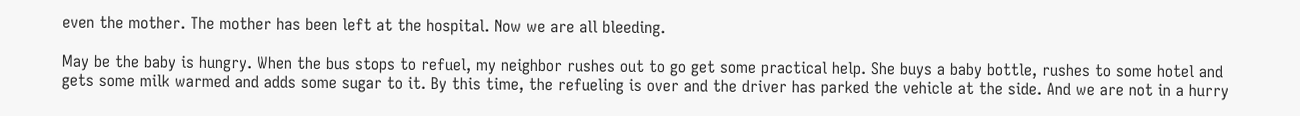even the mother. The mother has been left at the hospital. Now we are all bleeding.

May be the baby is hungry. When the bus stops to refuel, my neighbor rushes out to go get some practical help. She buys a baby bottle, rushes to some hotel and gets some milk warmed and adds some sugar to it. By this time, the refueling is over and the driver has parked the vehicle at the side. And we are not in a hurry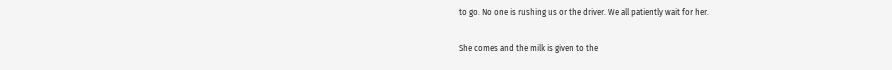to go. No one is rushing us or the driver. We all patiently wait for her.

She comes and the milk is given to the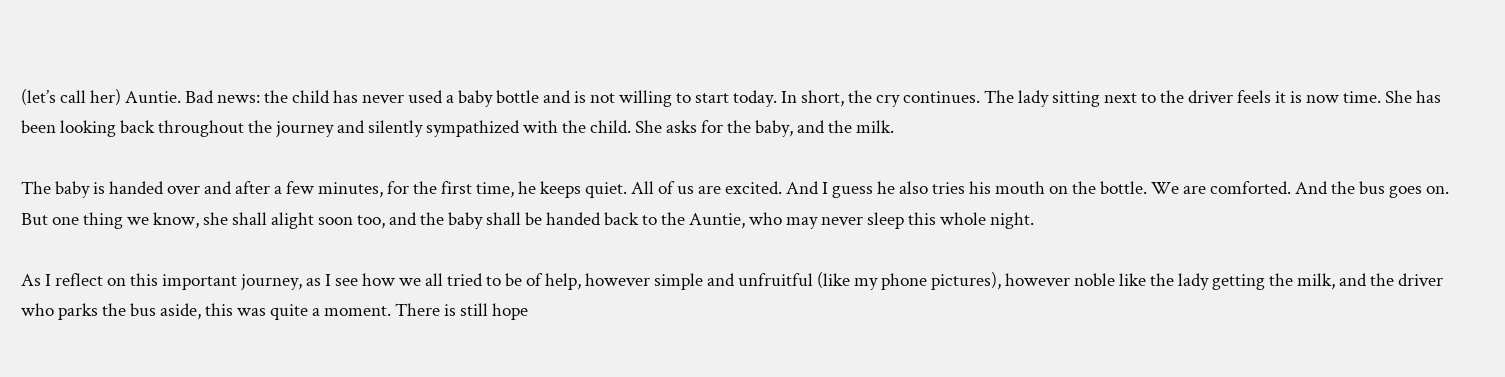(let’s call her) Auntie. Bad news: the child has never used a baby bottle and is not willing to start today. In short, the cry continues. The lady sitting next to the driver feels it is now time. She has been looking back throughout the journey and silently sympathized with the child. She asks for the baby, and the milk.

The baby is handed over and after a few minutes, for the first time, he keeps quiet. All of us are excited. And I guess he also tries his mouth on the bottle. We are comforted. And the bus goes on. But one thing we know, she shall alight soon too, and the baby shall be handed back to the Auntie, who may never sleep this whole night.

As I reflect on this important journey, as I see how we all tried to be of help, however simple and unfruitful (like my phone pictures), however noble like the lady getting the milk, and the driver who parks the bus aside, this was quite a moment. There is still hope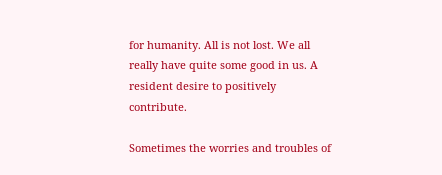for humanity. All is not lost. We all really have quite some good in us. A resident desire to positively contribute.

Sometimes the worries and troubles of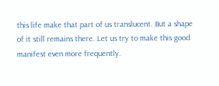this life make that part of us translucent. But a shape of it still remains there. Let us try to make this good manifest even more frequently.